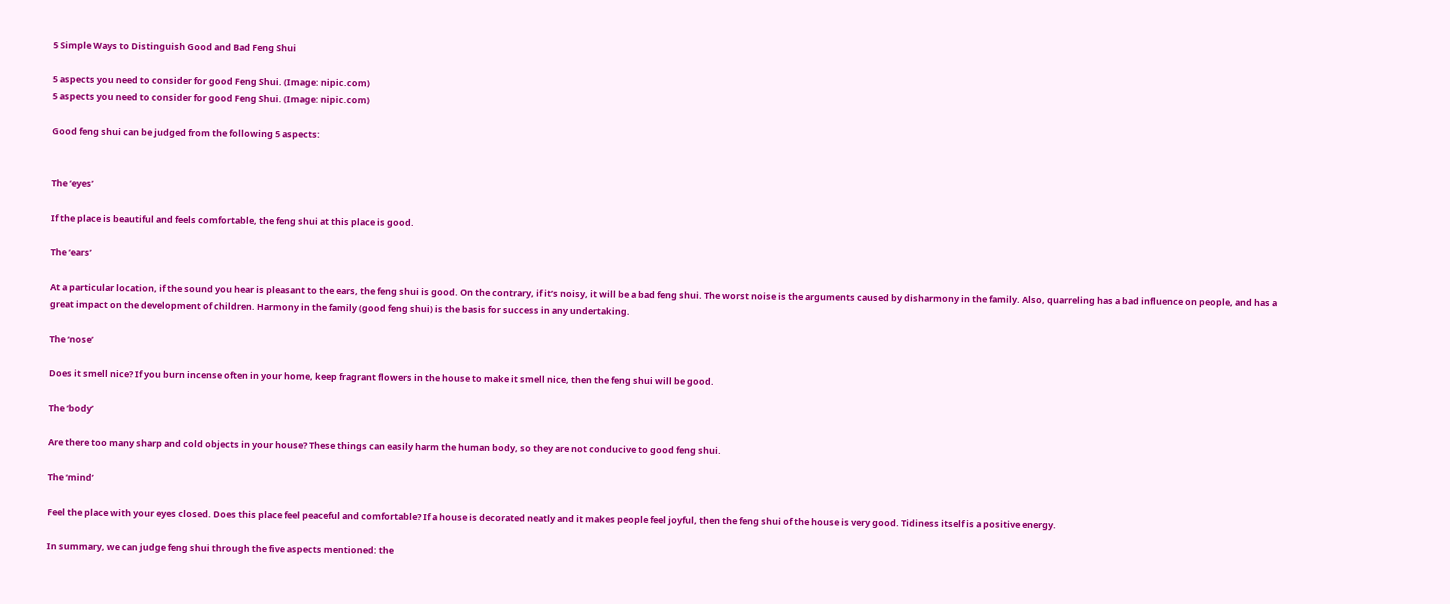5 Simple Ways to Distinguish Good and Bad Feng Shui

5 aspects you need to consider for good Feng Shui. (Image: nipic.com)
5 aspects you need to consider for good Feng Shui. (Image: nipic.com)

Good feng shui can be judged from the following 5 aspects:


The ‘eyes’

If the place is beautiful and feels comfortable, the feng shui at this place is good.

The ‘ears’

At a particular location, if the sound you hear is pleasant to the ears, the feng shui is good. On the contrary, if it’s noisy, it will be a bad feng shui. The worst noise is the arguments caused by disharmony in the family. Also, quarreling has a bad influence on people, and has a great impact on the development of children. Harmony in the family (good feng shui) is the basis for success in any undertaking.

The ‘nose’

Does it smell nice? If you burn incense often in your home, keep fragrant flowers in the house to make it smell nice, then the feng shui will be good.

The ‘body’

Are there too many sharp and cold objects in your house? These things can easily harm the human body, so they are not conducive to good feng shui.

The ‘mind’

Feel the place with your eyes closed. Does this place feel peaceful and comfortable? If a house is decorated neatly and it makes people feel joyful, then the feng shui of the house is very good. Tidiness itself is a positive energy.

In summary, we can judge feng shui through the five aspects mentioned: the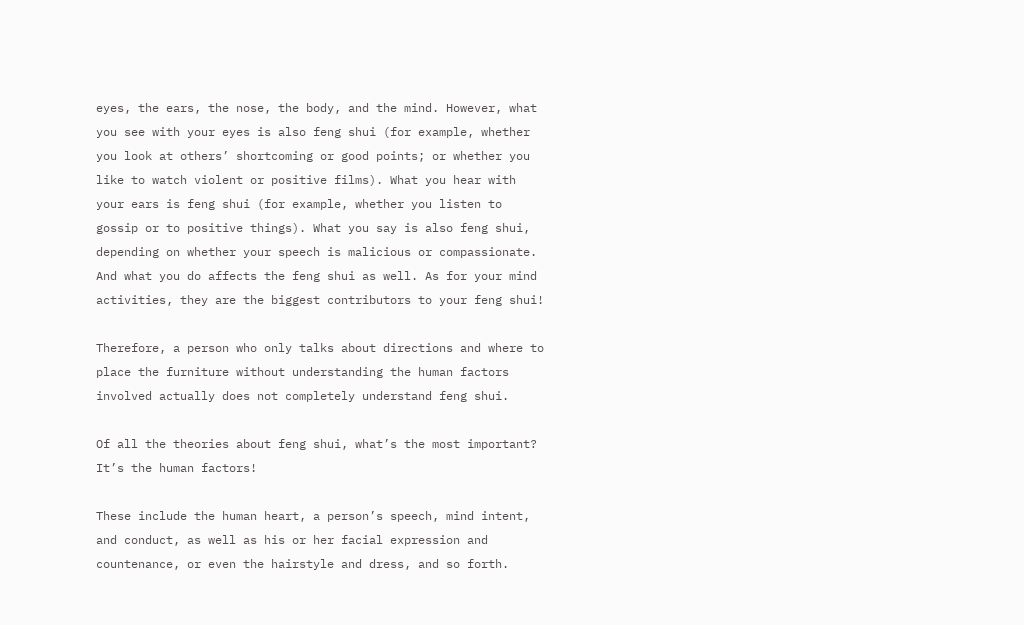eyes, the ears, the nose, the body, and the mind. However, what you see with your eyes is also feng shui (for example, whether you look at others’ shortcoming or good points; or whether you like to watch violent or positive films). What you hear with your ears is feng shui (for example, whether you listen to gossip or to positive things). What you say is also feng shui, depending on whether your speech is malicious or compassionate. And what you do affects the feng shui as well. As for your mind activities, they are the biggest contributors to your feng shui!

Therefore, a person who only talks about directions and where to place the furniture without understanding the human factors involved actually does not completely understand feng shui.

Of all the theories about feng shui, what’s the most important? It’s the human factors!

These include the human heart, a person’s speech, mind intent, and conduct, as well as his or her facial expression and countenance, or even the hairstyle and dress, and so forth.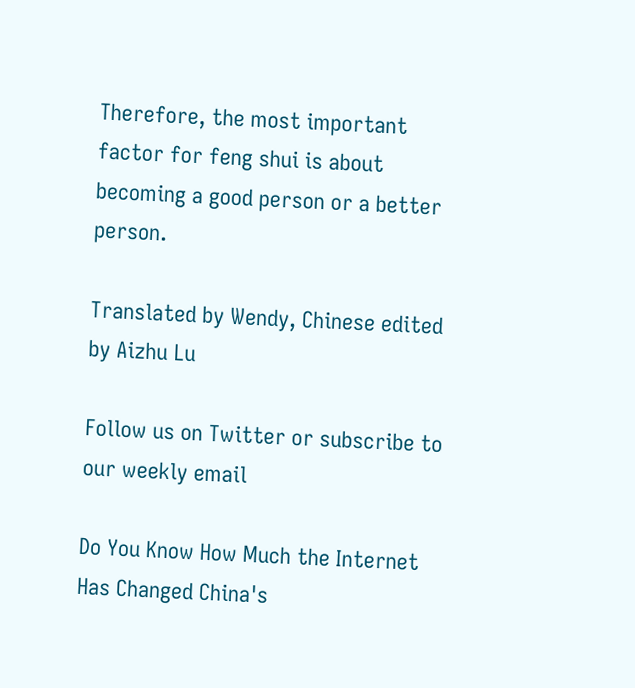Therefore, the most important factor for feng shui is about becoming a good person or a better person.

Translated by Wendy, Chinese edited by Aizhu Lu

Follow us on Twitter or subscribe to our weekly email

Do You Know How Much the Internet Has Changed China's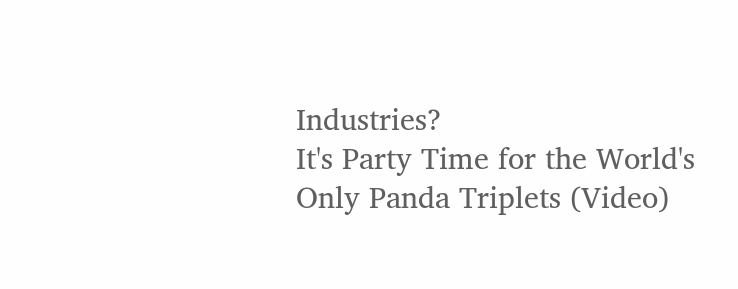Industries?
It's Party Time for the World's Only Panda Triplets (Video)